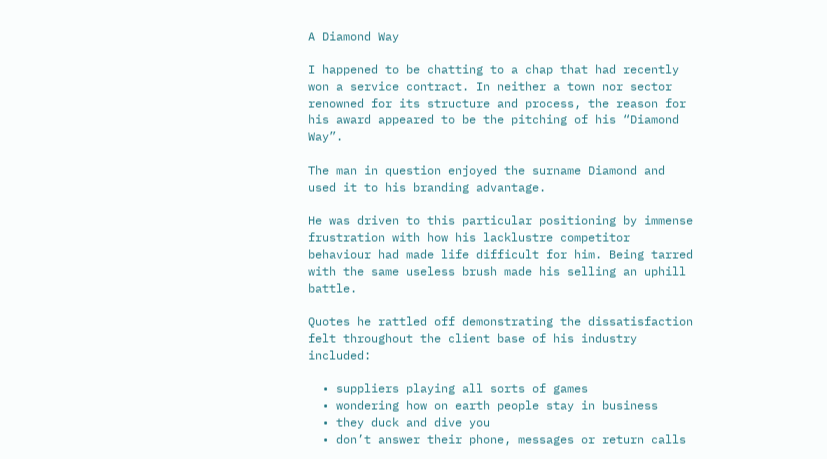A Diamond Way

I happened to be chatting to a chap that had recently won a service contract. In neither a town nor sector renowned for its structure and process, the reason for his award appeared to be the pitching of his “Diamond Way”.

The man in question enjoyed the surname Diamond and used it to his branding advantage.

He was driven to this particular positioning by immense frustration with how his lacklustre competitor behaviour had made life difficult for him. Being tarred with the same useless brush made his selling an uphill battle.

Quotes he rattled off demonstrating the dissatisfaction felt throughout the client base of his industry included:

  • suppliers playing all sorts of games
  • wondering how on earth people stay in business
  • they duck and dive you
  • don’t answer their phone, messages or return calls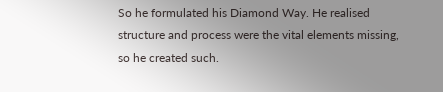So he formulated his Diamond Way. He realised structure and process were the vital elements missing, so he created such.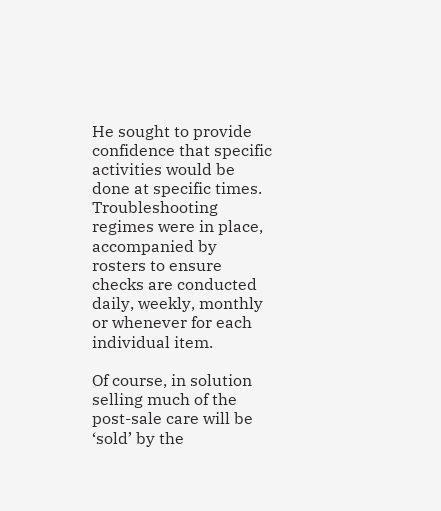He sought to provide confidence that specific activities would be done at specific times. Troubleshooting regimes were in place, accompanied by rosters to ensure checks are conducted daily, weekly, monthly or whenever for each individual item.

Of course, in solution selling much of the post-sale care will be ‘sold’ by the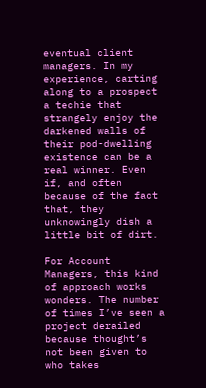eventual client managers. In my experience, carting along to a prospect a techie that strangely enjoy the darkened walls of their pod-dwelling existence can be a real winner. Even if, and often because of the fact that, they unknowingly dish a little bit of dirt.

For Account Managers, this kind of approach works wonders. The number of times I’ve seen a project derailed because thought’s not been given to who takes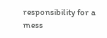responsibility for a mess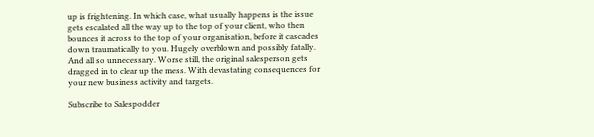up is frightening. In which case, what usually happens is the issue gets escalated all the way up to the top of your client, who then bounces it across to the top of your organisation, before it cascades down traumatically to you. Hugely overblown and possibly fatally. And all so unnecessary. Worse still, the original salesperson gets dragged in to clear up the mess. With devastating consequences for your new business activity and targets.

Subscribe to Salespodder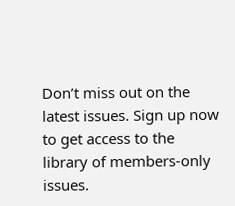Don’t miss out on the latest issues. Sign up now to get access to the library of members-only issues.